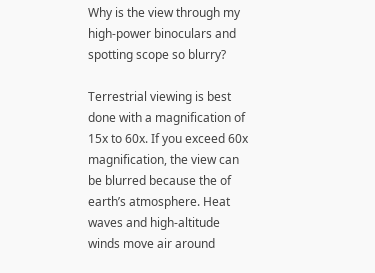Why is the view through my high-power binoculars and spotting scope so blurry?

Terrestrial viewing is best done with a magnification of 15x to 60x. If you exceed 60x magnification, the view can be blurred because the of earth’s atmosphere. Heat waves and high-altitude winds move air around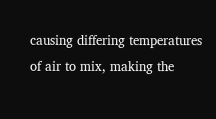causing differing temperatures of air to mix, making the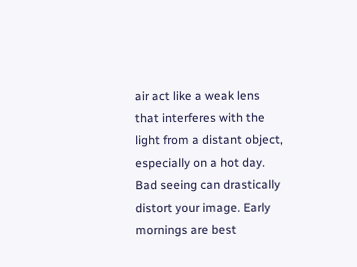air act like a weak lens that interferes with the light from a distant object, especially on a hot day. Bad seeing can drastically distort your image. Early mornings are best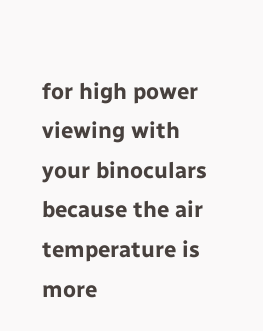for high power viewing with your binoculars because the air temperature is more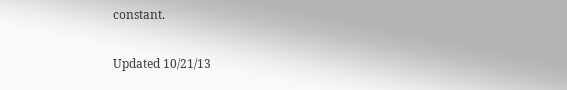constant.

Updated 10/21/13